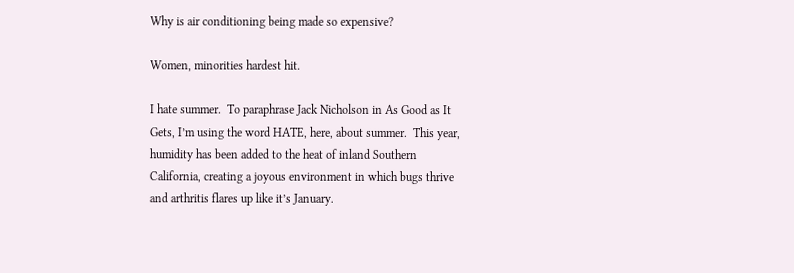Why is air conditioning being made so expensive?

Women, minorities hardest hit.

I hate summer.  To paraphrase Jack Nicholson in As Good as It Gets, I’m using the word HATE, here, about summer.  This year, humidity has been added to the heat of inland Southern California, creating a joyous environment in which bugs thrive and arthritis flares up like it’s January.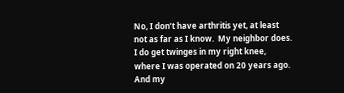No, I don’t have arthritis yet, at least not as far as I know.  My neighbor does.  I do get twinges in my right knee, where I was operated on 20 years ago.  And my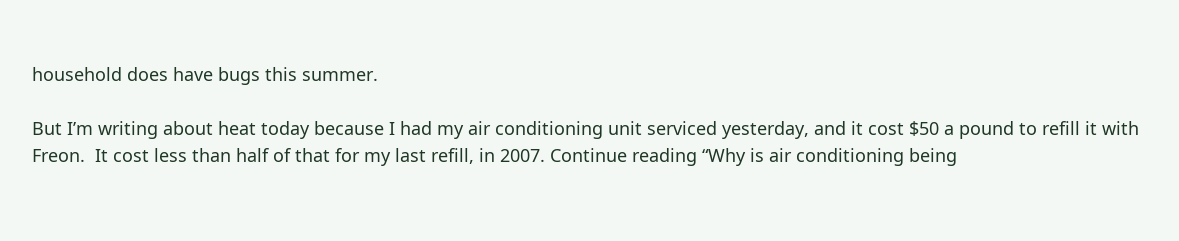household does have bugs this summer.

But I’m writing about heat today because I had my air conditioning unit serviced yesterday, and it cost $50 a pound to refill it with Freon.  It cost less than half of that for my last refill, in 2007. Continue reading “Why is air conditioning being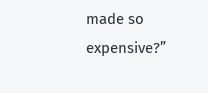made so expensive?”